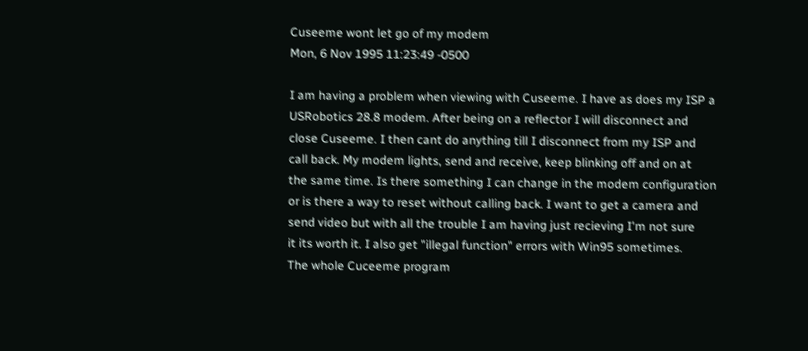Cuseeme wont let go of my modem
Mon, 6 Nov 1995 11:23:49 -0500

I am having a problem when viewing with Cuseeme. I have as does my ISP a
USRobotics 28.8 modem. After being on a reflector I will disconnect and
close Cuseeme. I then cant do anything till I disconnect from my ISP and
call back. My modem lights, send and receive, keep blinking off and on at
the same time. Is there something I can change in the modem configuration
or is there a way to reset without calling back. I want to get a camera and
send video but with all the trouble I am having just recieving I'm not sure
it its worth it. I also get "illegal function" errors with Win95 sometimes.
The whole Cuceeme program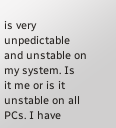is very unpedictable and unstable on my system. Is
it me or is it unstable on all PCs. I have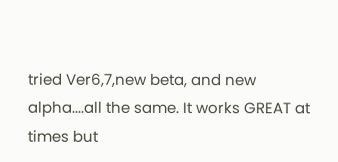tried Ver6,7,new beta, and new
alpha....all the same. It works GREAT at times but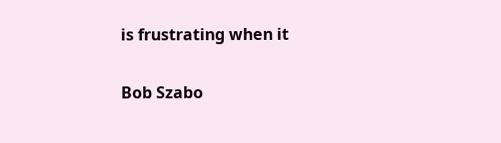is frustrating when it

Bob Szabo